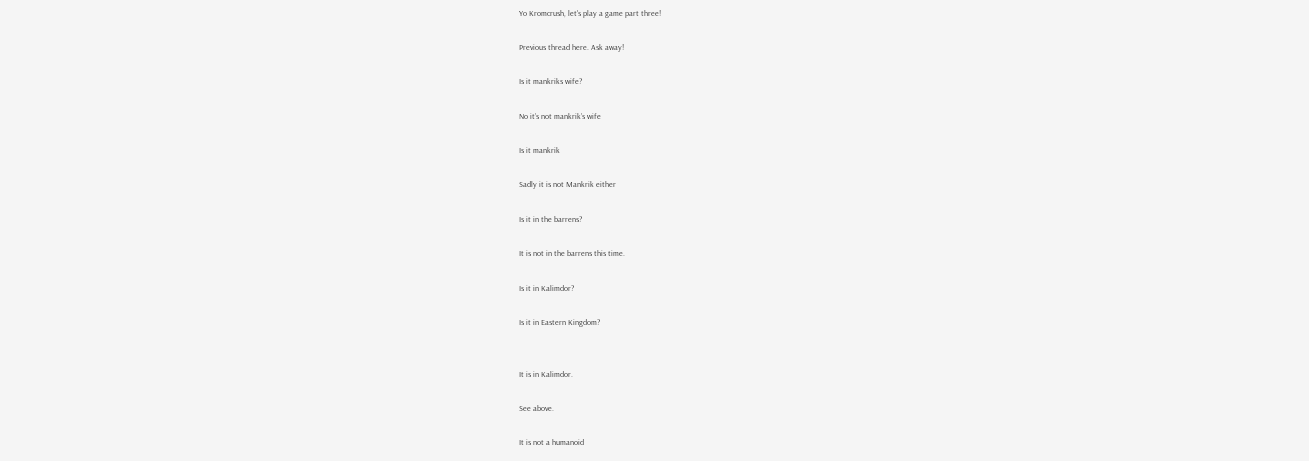Yo Kromcrush, let's play a game part three!

Previous thread here. Ask away!

Is it mankriks wife?

No it’s not mankrik’s wife

Is it mankrik

Sadly it is not Mankrik either

Is it in the barrens?

It is not in the barrens this time.

Is it in Kalimdor?

Is it in Eastern Kingdom?


It is in Kalimdor.

See above.

It is not a humanoid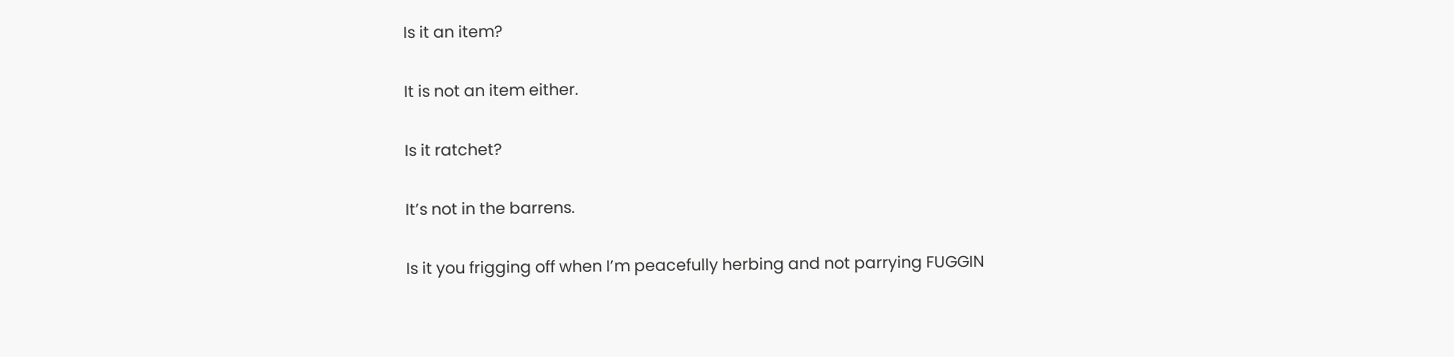Is it an item?

It is not an item either.

Is it ratchet?

It’s not in the barrens.

Is it you frigging off when I’m peacefully herbing and not parrying FUGGIN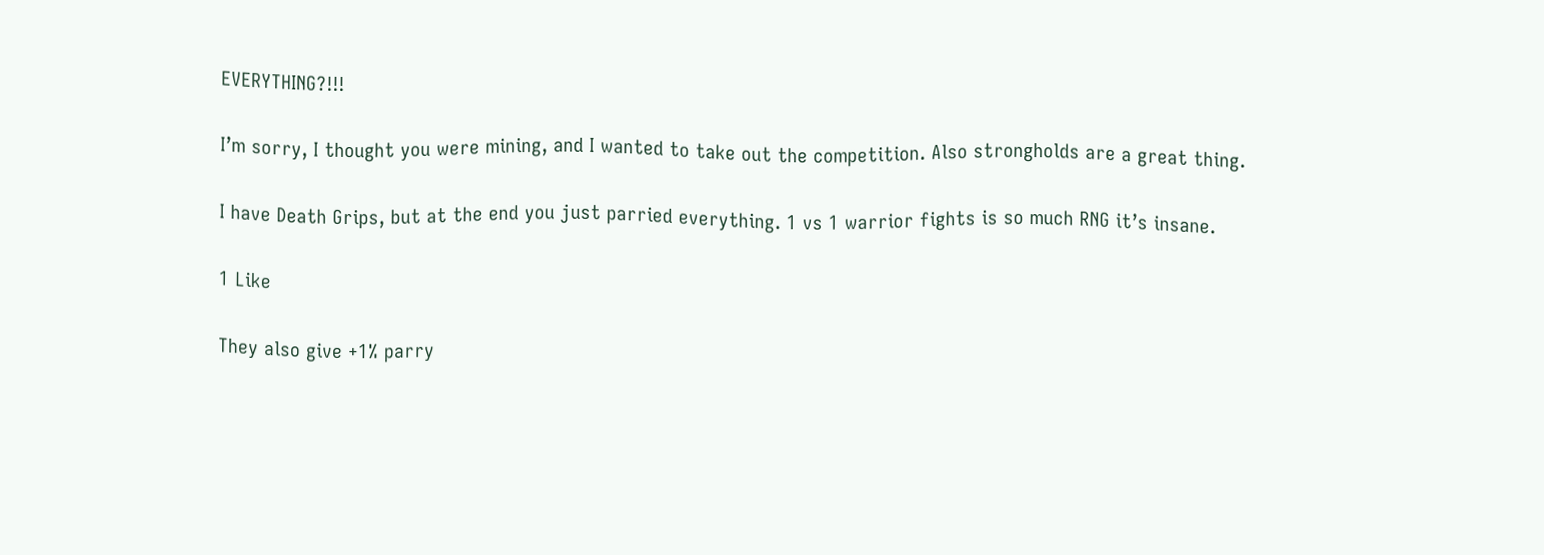EVERYTHING?!!!

I’m sorry, I thought you were mining, and I wanted to take out the competition. Also strongholds are a great thing.

I have Death Grips, but at the end you just parried everything. 1 vs 1 warrior fights is so much RNG it’s insane.

1 Like

They also give +1% parry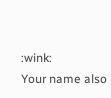:wink:
Your name also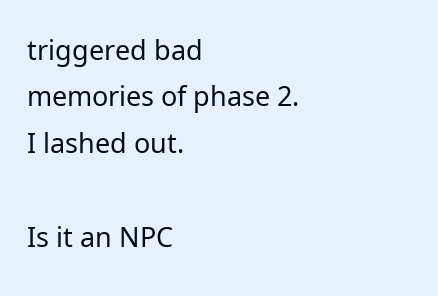triggered bad memories of phase 2. I lashed out.

Is it an NPC